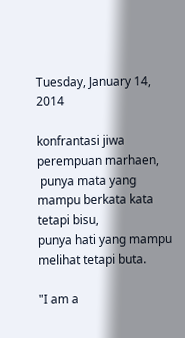Tuesday, January 14, 2014

konfrantasi jiwa perempuan marhaen,
 punya mata yang mampu berkata kata tetapi bisu,
punya hati yang mampu melihat tetapi buta.

"I am a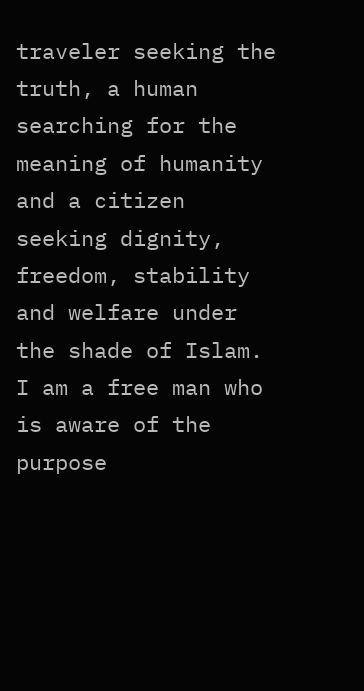traveler seeking the truth, a human searching for the meaning of humanity and a citizen seeking dignity, freedom, stability and welfare under the shade of Islam. I am a free man who is aware of the purpose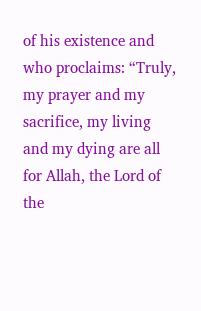of his existence and who proclaims: “Truly, my prayer and my sacrifice, my living and my dying are all for Allah, the Lord of the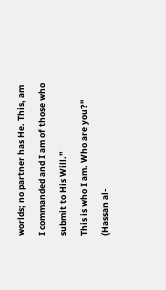worlds; no partner has He. This, am I commanded and I am of those who submit to His Will.”
This is who I am. Who are you?"
(Hassan al-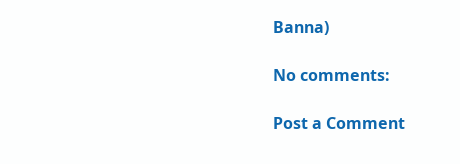Banna)

No comments:

Post a Comment